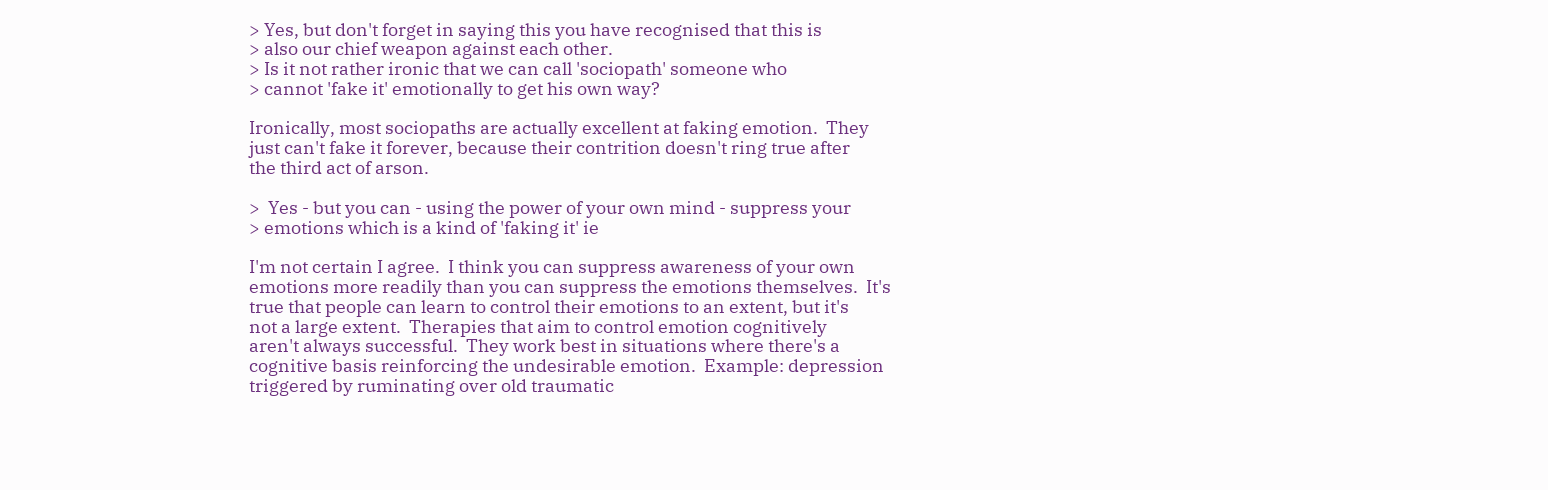> Yes, but don't forget in saying this you have recognised that this is
> also our chief weapon against each other.
> Is it not rather ironic that we can call 'sociopath' someone who
> cannot 'fake it' emotionally to get his own way?

Ironically, most sociopaths are actually excellent at faking emotion.  They
just can't fake it forever, because their contrition doesn't ring true after
the third act of arson.

>  Yes - but you can - using the power of your own mind - suppress your
> emotions which is a kind of 'faking it' ie

I'm not certain I agree.  I think you can suppress awareness of your own
emotions more readily than you can suppress the emotions themselves.  It's
true that people can learn to control their emotions to an extent, but it's
not a large extent.  Therapies that aim to control emotion cognitively
aren't always successful.  They work best in situations where there's a
cognitive basis reinforcing the undesirable emotion.  Example: depression
triggered by ruminating over old traumatic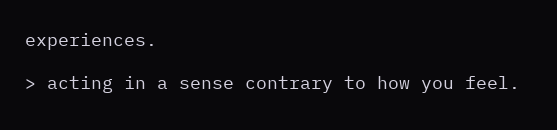experiences.

> acting in a sense contrary to how you feel.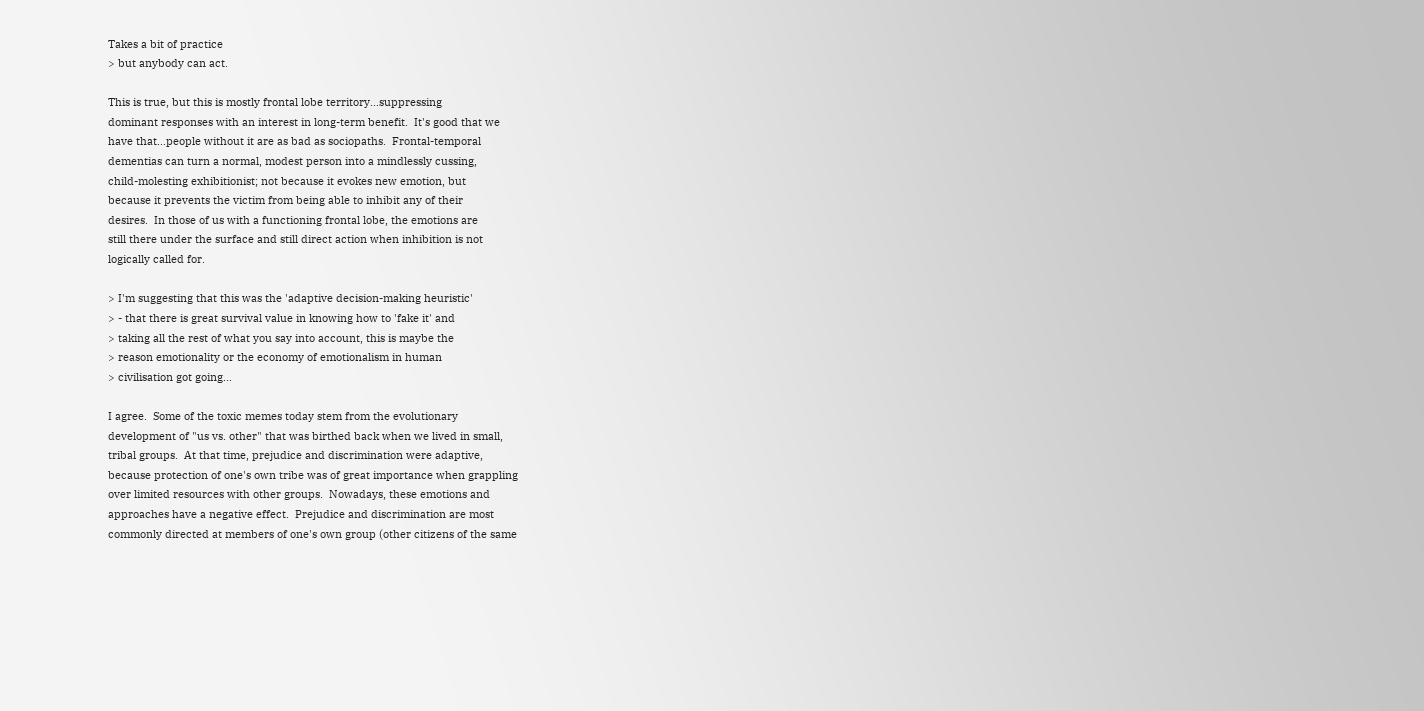Takes a bit of practice
> but anybody can act.

This is true, but this is mostly frontal lobe territory...suppressing
dominant responses with an interest in long-term benefit.  It's good that we
have that...people without it are as bad as sociopaths.  Frontal-temporal
dementias can turn a normal, modest person into a mindlessly cussing,
child-molesting exhibitionist; not because it evokes new emotion, but
because it prevents the victim from being able to inhibit any of their
desires.  In those of us with a functioning frontal lobe, the emotions are
still there under the surface and still direct action when inhibition is not
logically called for.

> I'm suggesting that this was the 'adaptive decision-making heuristic'
> - that there is great survival value in knowing how to 'fake it' and
> taking all the rest of what you say into account, this is maybe the
> reason emotionality or the economy of emotionalism in human
> civilisation got going...

I agree.  Some of the toxic memes today stem from the evolutionary
development of "us vs. other" that was birthed back when we lived in small,
tribal groups.  At that time, prejudice and discrimination were adaptive,
because protection of one's own tribe was of great importance when grappling
over limited resources with other groups.  Nowadays, these emotions and
approaches have a negative effect.  Prejudice and discrimination are most
commonly directed at members of one's own group (other citizens of the same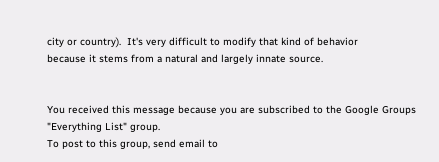city or country).  It's very difficult to modify that kind of behavior
because it stems from a natural and largely innate source.


You received this message because you are subscribed to the Google Groups
"Everything List" group.
To post to this group, send email to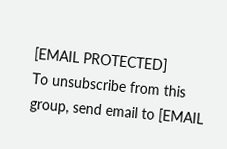[EMAIL PROTECTED]
To unsubscribe from this group, send email to [EMAIL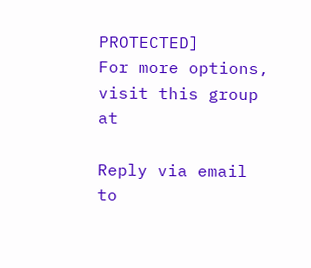PROTECTED]
For more options, visit this group at

Reply via email to